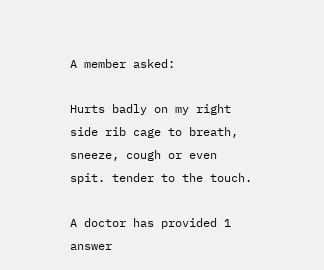A member asked:

Hurts badly on my right side rib cage to breath, sneeze, cough or even spit. tender to the touch.

A doctor has provided 1 answer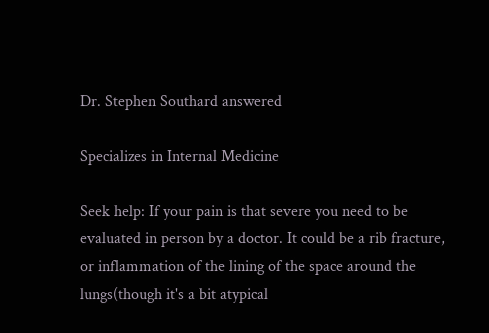Dr. Stephen Southard answered

Specializes in Internal Medicine

Seek help: If your pain is that severe you need to be evaluated in person by a doctor. It could be a rib fracture, or inflammation of the lining of the space around the lungs(though it's a bit atypical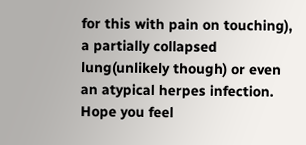for this with pain on touching), a partially collapsed lung(unlikely though) or even an atypical herpes infection. Hope you feel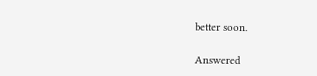better soon.

Answered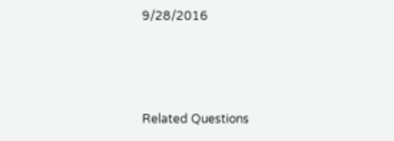9/28/2016



Related Questions